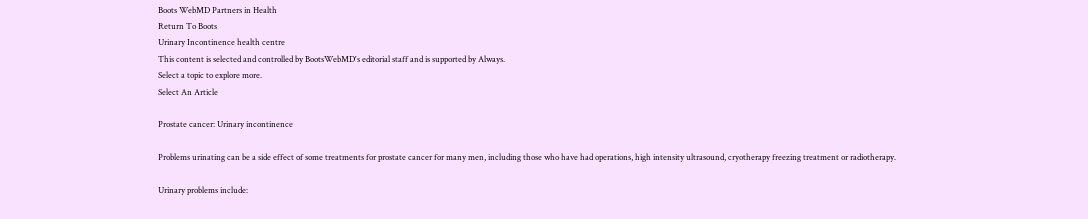Boots WebMD Partners in Health
Return To Boots
Urinary Incontinence health centre
This content is selected and controlled by BootsWebMD's editorial staff and is supported by Always.
Select a topic to explore more.
Select An Article

Prostate cancer: Urinary incontinence

Problems urinating can be a side effect of some treatments for prostate cancer for many men, including those who have had operations, high intensity ultrasound, cryotherapy freezing treatment or radiotherapy.

Urinary problems include: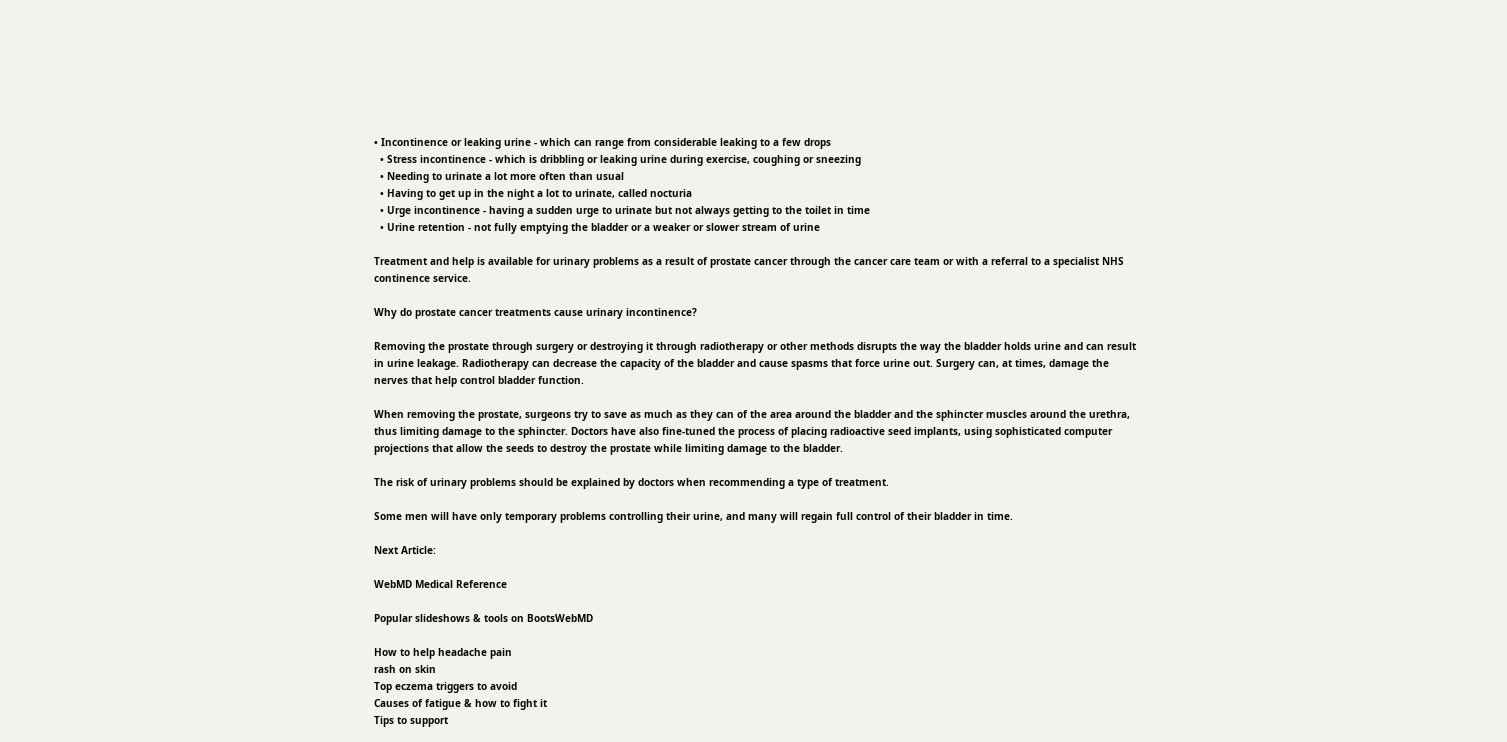• Incontinence or leaking urine - which can range from considerable leaking to a few drops
  • Stress incontinence - which is dribbling or leaking urine during exercise, coughing or sneezing
  • Needing to urinate a lot more often than usual
  • Having to get up in the night a lot to urinate, called nocturia
  • Urge incontinence - having a sudden urge to urinate but not always getting to the toilet in time
  • Urine retention - not fully emptying the bladder or a weaker or slower stream of urine

Treatment and help is available for urinary problems as a result of prostate cancer through the cancer care team or with a referral to a specialist NHS continence service.

Why do prostate cancer treatments cause urinary incontinence?

Removing the prostate through surgery or destroying it through radiotherapy or other methods disrupts the way the bladder holds urine and can result in urine leakage. Radiotherapy can decrease the capacity of the bladder and cause spasms that force urine out. Surgery can, at times, damage the nerves that help control bladder function.

When removing the prostate, surgeons try to save as much as they can of the area around the bladder and the sphincter muscles around the urethra, thus limiting damage to the sphincter. Doctors have also fine-tuned the process of placing radioactive seed implants, using sophisticated computer projections that allow the seeds to destroy the prostate while limiting damage to the bladder.

The risk of urinary problems should be explained by doctors when recommending a type of treatment.

Some men will have only temporary problems controlling their urine, and many will regain full control of their bladder in time.

Next Article:

WebMD Medical Reference

Popular slideshows & tools on BootsWebMD

How to help headache pain
rash on skin
Top eczema triggers to avoid
Causes of fatigue & how to fight it
Tips to support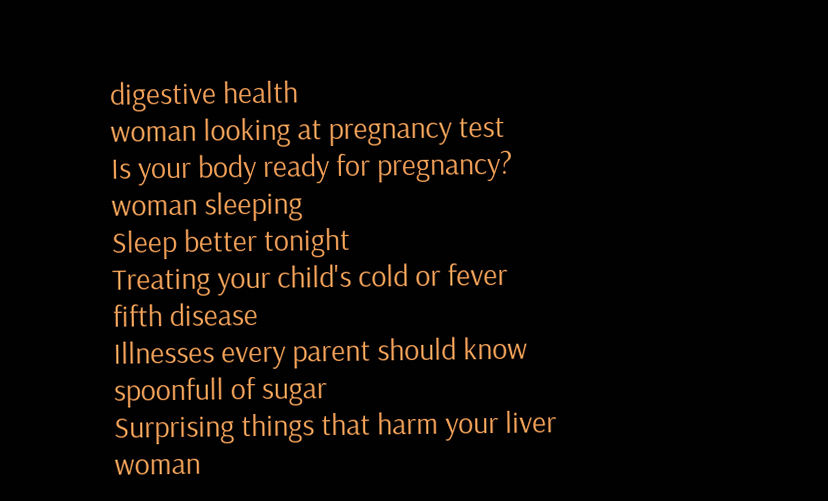digestive health
woman looking at pregnancy test
Is your body ready for pregnancy?
woman sleeping
Sleep better tonight
Treating your child's cold or fever
fifth disease
Illnesses every parent should know
spoonfull of sugar
Surprising things that harm your liver
woman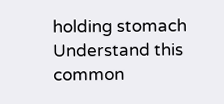holding stomach
Understand this common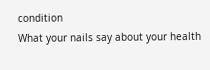condition
What your nails say about your health